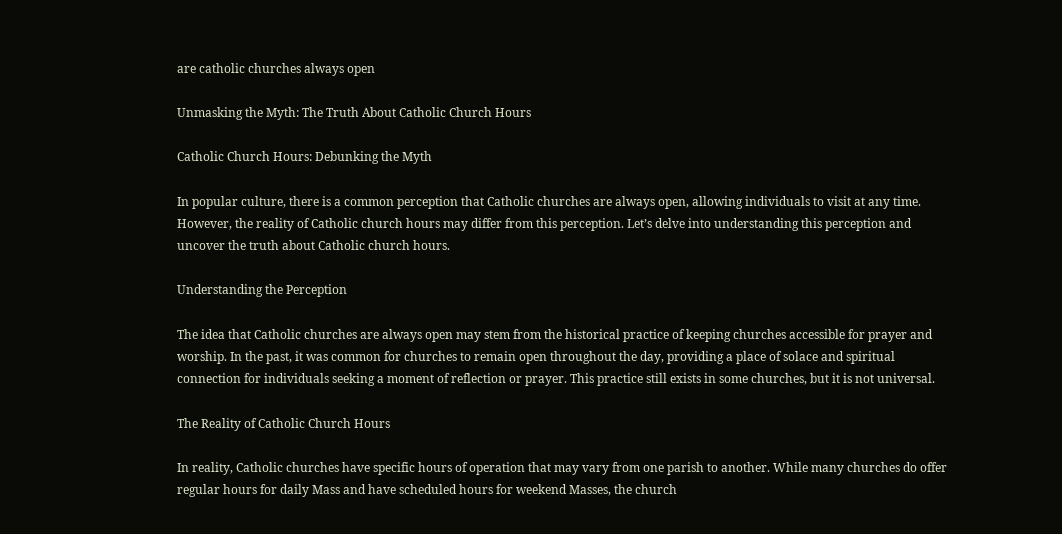are catholic churches always open

Unmasking the Myth: The Truth About Catholic Church Hours

Catholic Church Hours: Debunking the Myth

In popular culture, there is a common perception that Catholic churches are always open, allowing individuals to visit at any time. However, the reality of Catholic church hours may differ from this perception. Let’s delve into understanding this perception and uncover the truth about Catholic church hours.

Understanding the Perception

The idea that Catholic churches are always open may stem from the historical practice of keeping churches accessible for prayer and worship. In the past, it was common for churches to remain open throughout the day, providing a place of solace and spiritual connection for individuals seeking a moment of reflection or prayer. This practice still exists in some churches, but it is not universal.

The Reality of Catholic Church Hours

In reality, Catholic churches have specific hours of operation that may vary from one parish to another. While many churches do offer regular hours for daily Mass and have scheduled hours for weekend Masses, the church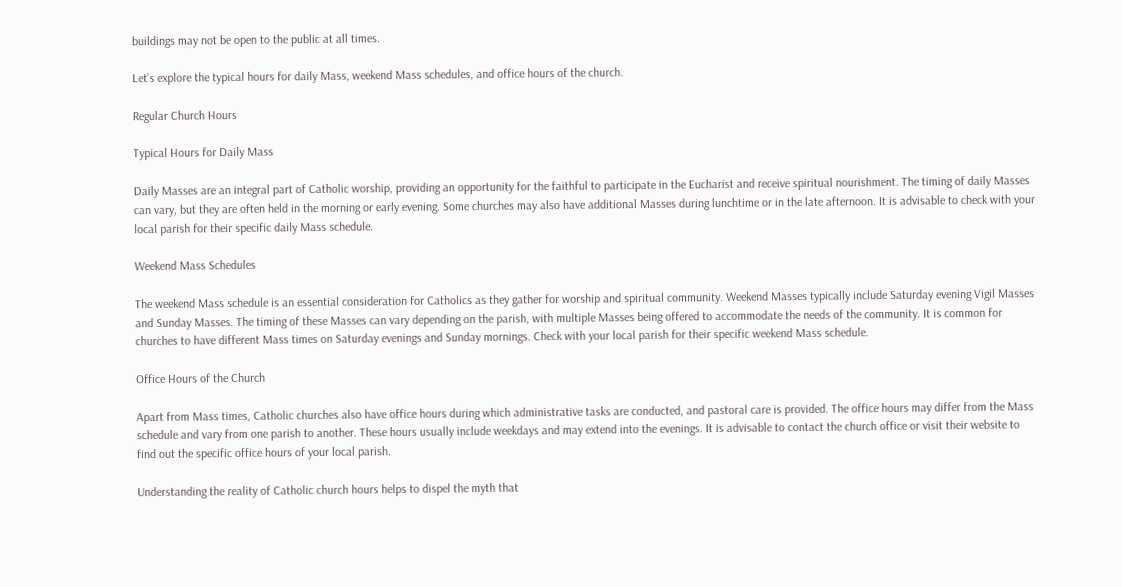buildings may not be open to the public at all times.

Let’s explore the typical hours for daily Mass, weekend Mass schedules, and office hours of the church.

Regular Church Hours

Typical Hours for Daily Mass

Daily Masses are an integral part of Catholic worship, providing an opportunity for the faithful to participate in the Eucharist and receive spiritual nourishment. The timing of daily Masses can vary, but they are often held in the morning or early evening. Some churches may also have additional Masses during lunchtime or in the late afternoon. It is advisable to check with your local parish for their specific daily Mass schedule.

Weekend Mass Schedules

The weekend Mass schedule is an essential consideration for Catholics as they gather for worship and spiritual community. Weekend Masses typically include Saturday evening Vigil Masses and Sunday Masses. The timing of these Masses can vary depending on the parish, with multiple Masses being offered to accommodate the needs of the community. It is common for churches to have different Mass times on Saturday evenings and Sunday mornings. Check with your local parish for their specific weekend Mass schedule.

Office Hours of the Church

Apart from Mass times, Catholic churches also have office hours during which administrative tasks are conducted, and pastoral care is provided. The office hours may differ from the Mass schedule and vary from one parish to another. These hours usually include weekdays and may extend into the evenings. It is advisable to contact the church office or visit their website to find out the specific office hours of your local parish.

Understanding the reality of Catholic church hours helps to dispel the myth that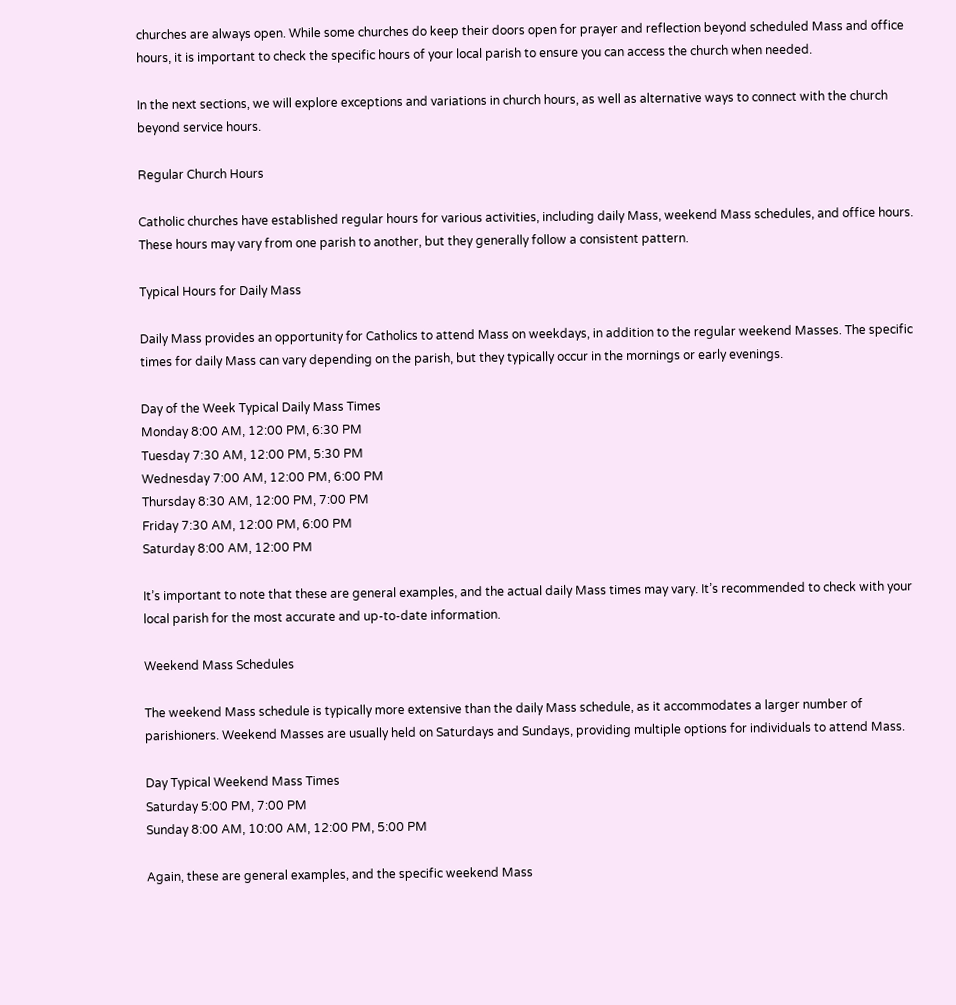churches are always open. While some churches do keep their doors open for prayer and reflection beyond scheduled Mass and office hours, it is important to check the specific hours of your local parish to ensure you can access the church when needed.

In the next sections, we will explore exceptions and variations in church hours, as well as alternative ways to connect with the church beyond service hours.

Regular Church Hours

Catholic churches have established regular hours for various activities, including daily Mass, weekend Mass schedules, and office hours. These hours may vary from one parish to another, but they generally follow a consistent pattern.

Typical Hours for Daily Mass

Daily Mass provides an opportunity for Catholics to attend Mass on weekdays, in addition to the regular weekend Masses. The specific times for daily Mass can vary depending on the parish, but they typically occur in the mornings or early evenings.

Day of the Week Typical Daily Mass Times
Monday 8:00 AM, 12:00 PM, 6:30 PM
Tuesday 7:30 AM, 12:00 PM, 5:30 PM
Wednesday 7:00 AM, 12:00 PM, 6:00 PM
Thursday 8:30 AM, 12:00 PM, 7:00 PM
Friday 7:30 AM, 12:00 PM, 6:00 PM
Saturday 8:00 AM, 12:00 PM

It’s important to note that these are general examples, and the actual daily Mass times may vary. It’s recommended to check with your local parish for the most accurate and up-to-date information.

Weekend Mass Schedules

The weekend Mass schedule is typically more extensive than the daily Mass schedule, as it accommodates a larger number of parishioners. Weekend Masses are usually held on Saturdays and Sundays, providing multiple options for individuals to attend Mass.

Day Typical Weekend Mass Times
Saturday 5:00 PM, 7:00 PM
Sunday 8:00 AM, 10:00 AM, 12:00 PM, 5:00 PM

Again, these are general examples, and the specific weekend Mass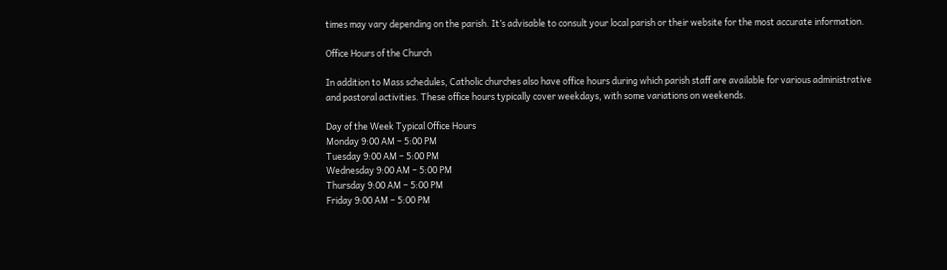times may vary depending on the parish. It’s advisable to consult your local parish or their website for the most accurate information.

Office Hours of the Church

In addition to Mass schedules, Catholic churches also have office hours during which parish staff are available for various administrative and pastoral activities. These office hours typically cover weekdays, with some variations on weekends.

Day of the Week Typical Office Hours
Monday 9:00 AM – 5:00 PM
Tuesday 9:00 AM – 5:00 PM
Wednesday 9:00 AM – 5:00 PM
Thursday 9:00 AM – 5:00 PM
Friday 9:00 AM – 5:00 PM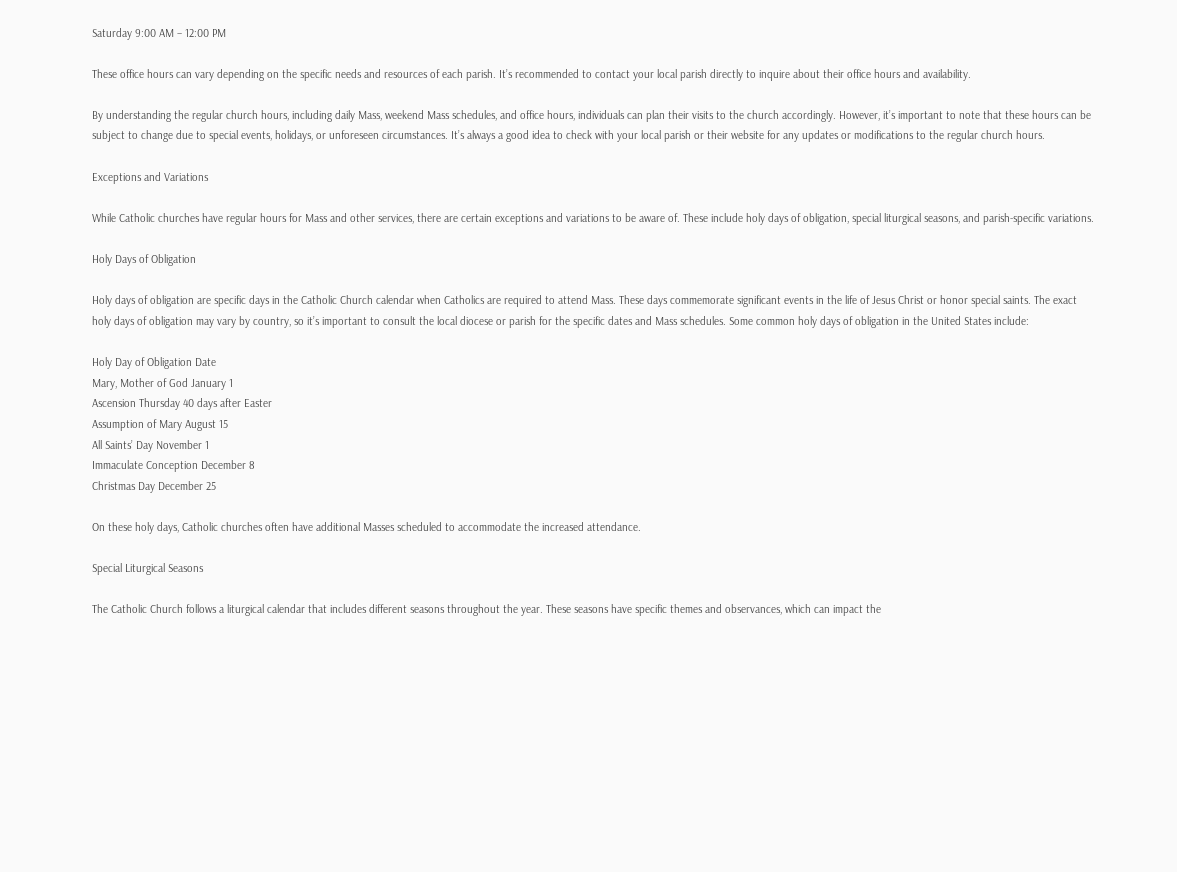Saturday 9:00 AM – 12:00 PM

These office hours can vary depending on the specific needs and resources of each parish. It’s recommended to contact your local parish directly to inquire about their office hours and availability.

By understanding the regular church hours, including daily Mass, weekend Mass schedules, and office hours, individuals can plan their visits to the church accordingly. However, it’s important to note that these hours can be subject to change due to special events, holidays, or unforeseen circumstances. It’s always a good idea to check with your local parish or their website for any updates or modifications to the regular church hours.

Exceptions and Variations

While Catholic churches have regular hours for Mass and other services, there are certain exceptions and variations to be aware of. These include holy days of obligation, special liturgical seasons, and parish-specific variations.

Holy Days of Obligation

Holy days of obligation are specific days in the Catholic Church calendar when Catholics are required to attend Mass. These days commemorate significant events in the life of Jesus Christ or honor special saints. The exact holy days of obligation may vary by country, so it’s important to consult the local diocese or parish for the specific dates and Mass schedules. Some common holy days of obligation in the United States include:

Holy Day of Obligation Date
Mary, Mother of God January 1
Ascension Thursday 40 days after Easter
Assumption of Mary August 15
All Saints’ Day November 1
Immaculate Conception December 8
Christmas Day December 25

On these holy days, Catholic churches often have additional Masses scheduled to accommodate the increased attendance.

Special Liturgical Seasons

The Catholic Church follows a liturgical calendar that includes different seasons throughout the year. These seasons have specific themes and observances, which can impact the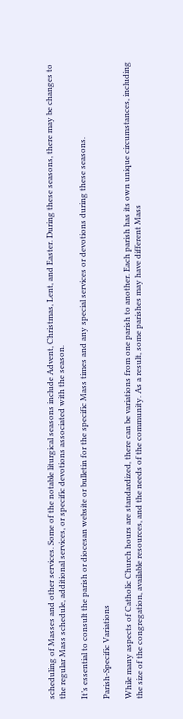scheduling of Masses and other services. Some of the notable liturgical seasons include Advent, Christmas, Lent, and Easter. During these seasons, there may be changes to the regular Mass schedule, additional services, or specific devotions associated with the season.

It’s essential to consult the parish or diocesan website or bulletin for the specific Mass times and any special services or devotions during these seasons.

Parish-Specific Variations

While many aspects of Catholic Church hours are standardized, there can be variations from one parish to another. Each parish has its own unique circumstances, including the size of the congregation, available resources, and the needs of the community. As a result, some parishes may have different Mass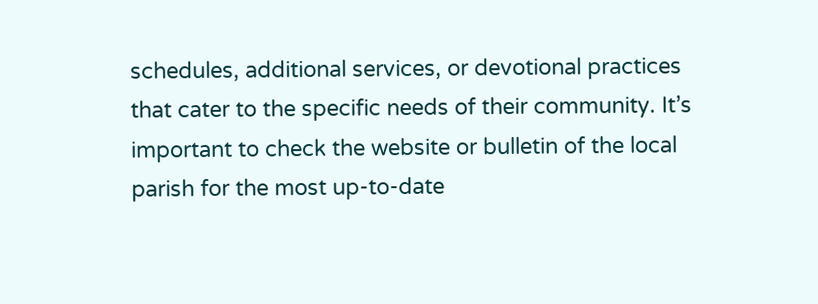schedules, additional services, or devotional practices that cater to the specific needs of their community. It’s important to check the website or bulletin of the local parish for the most up-to-date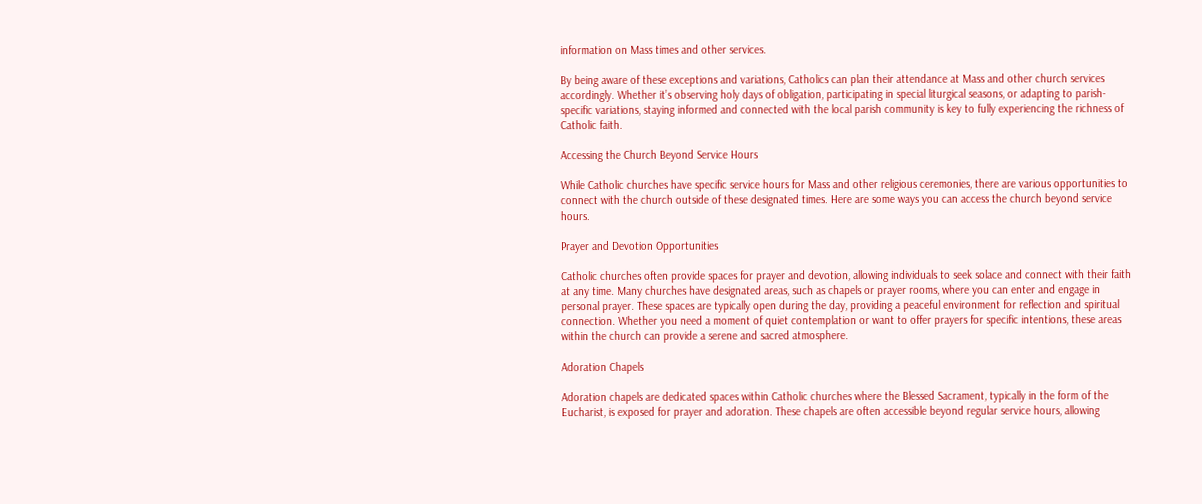information on Mass times and other services.

By being aware of these exceptions and variations, Catholics can plan their attendance at Mass and other church services accordingly. Whether it’s observing holy days of obligation, participating in special liturgical seasons, or adapting to parish-specific variations, staying informed and connected with the local parish community is key to fully experiencing the richness of Catholic faith.

Accessing the Church Beyond Service Hours

While Catholic churches have specific service hours for Mass and other religious ceremonies, there are various opportunities to connect with the church outside of these designated times. Here are some ways you can access the church beyond service hours.

Prayer and Devotion Opportunities

Catholic churches often provide spaces for prayer and devotion, allowing individuals to seek solace and connect with their faith at any time. Many churches have designated areas, such as chapels or prayer rooms, where you can enter and engage in personal prayer. These spaces are typically open during the day, providing a peaceful environment for reflection and spiritual connection. Whether you need a moment of quiet contemplation or want to offer prayers for specific intentions, these areas within the church can provide a serene and sacred atmosphere.

Adoration Chapels

Adoration chapels are dedicated spaces within Catholic churches where the Blessed Sacrament, typically in the form of the Eucharist, is exposed for prayer and adoration. These chapels are often accessible beyond regular service hours, allowing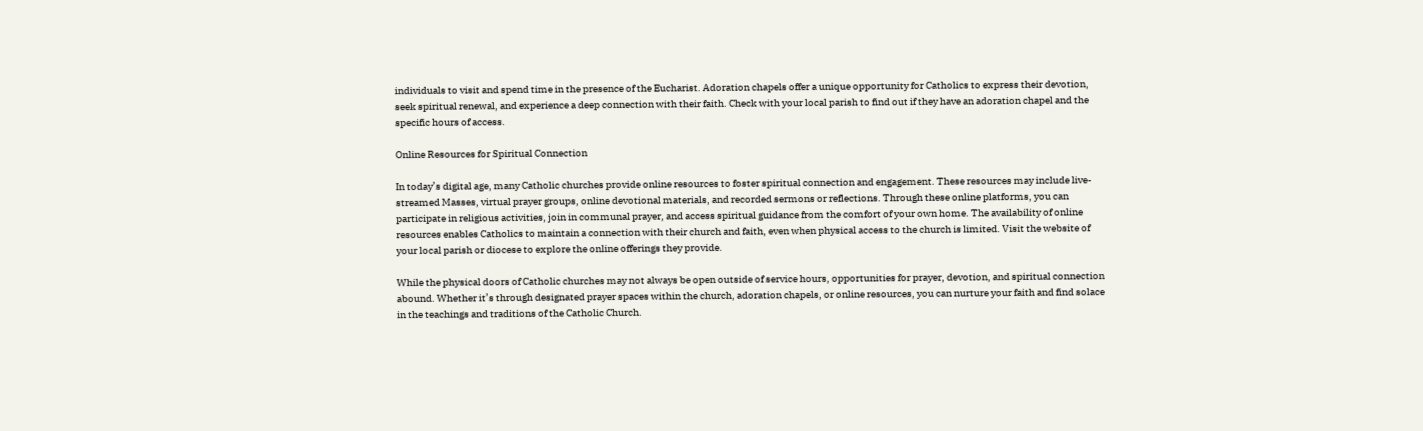individuals to visit and spend time in the presence of the Eucharist. Adoration chapels offer a unique opportunity for Catholics to express their devotion, seek spiritual renewal, and experience a deep connection with their faith. Check with your local parish to find out if they have an adoration chapel and the specific hours of access.

Online Resources for Spiritual Connection

In today’s digital age, many Catholic churches provide online resources to foster spiritual connection and engagement. These resources may include live-streamed Masses, virtual prayer groups, online devotional materials, and recorded sermons or reflections. Through these online platforms, you can participate in religious activities, join in communal prayer, and access spiritual guidance from the comfort of your own home. The availability of online resources enables Catholics to maintain a connection with their church and faith, even when physical access to the church is limited. Visit the website of your local parish or diocese to explore the online offerings they provide.

While the physical doors of Catholic churches may not always be open outside of service hours, opportunities for prayer, devotion, and spiritual connection abound. Whether it’s through designated prayer spaces within the church, adoration chapels, or online resources, you can nurture your faith and find solace in the teachings and traditions of the Catholic Church.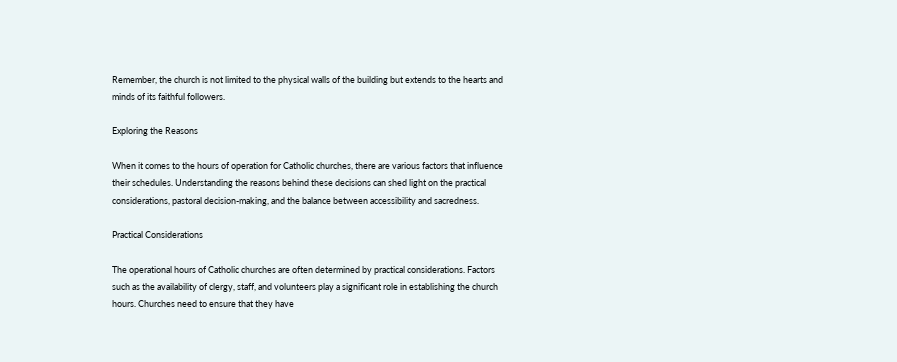Remember, the church is not limited to the physical walls of the building but extends to the hearts and minds of its faithful followers.

Exploring the Reasons

When it comes to the hours of operation for Catholic churches, there are various factors that influence their schedules. Understanding the reasons behind these decisions can shed light on the practical considerations, pastoral decision-making, and the balance between accessibility and sacredness.

Practical Considerations

The operational hours of Catholic churches are often determined by practical considerations. Factors such as the availability of clergy, staff, and volunteers play a significant role in establishing the church hours. Churches need to ensure that they have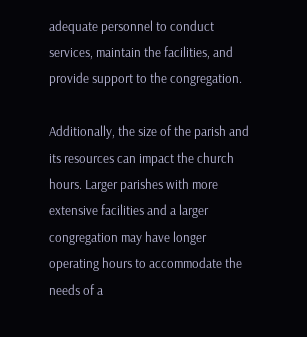adequate personnel to conduct services, maintain the facilities, and provide support to the congregation.

Additionally, the size of the parish and its resources can impact the church hours. Larger parishes with more extensive facilities and a larger congregation may have longer operating hours to accommodate the needs of a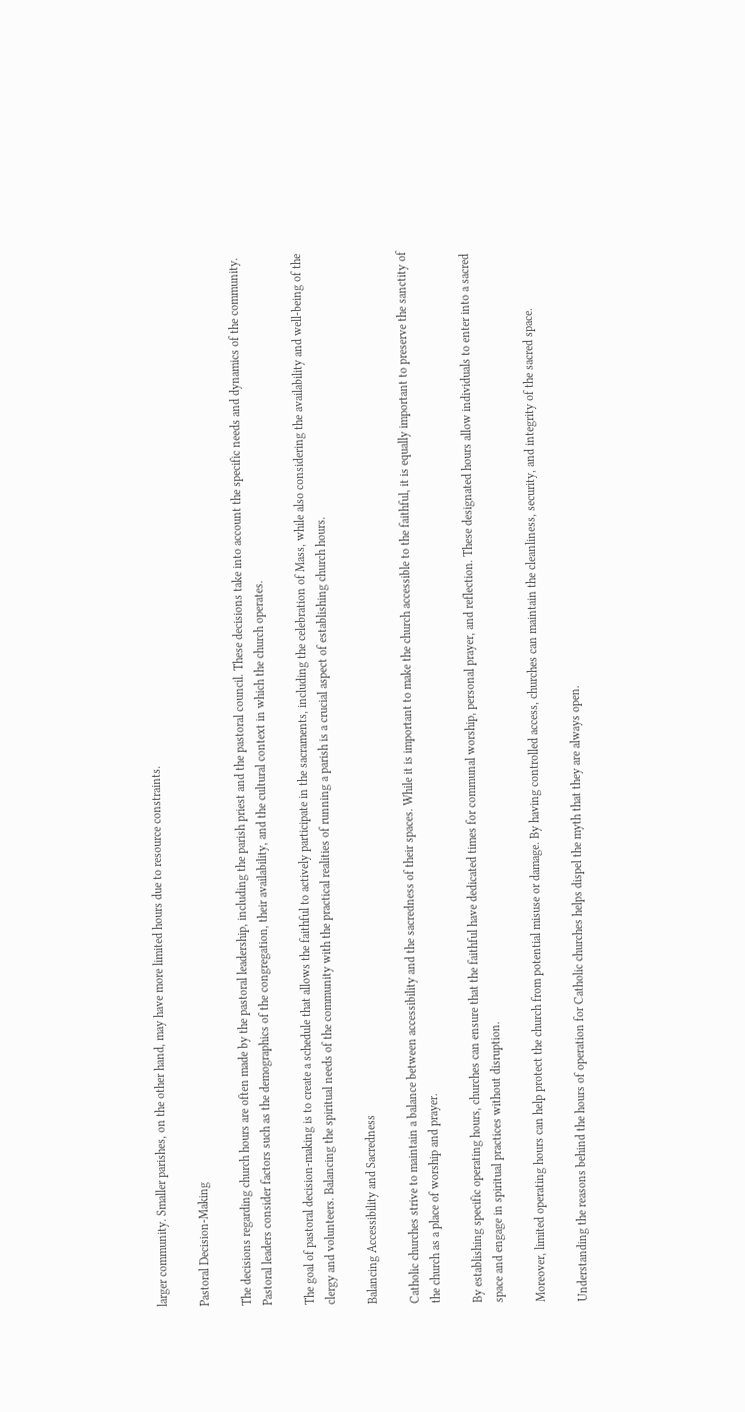larger community. Smaller parishes, on the other hand, may have more limited hours due to resource constraints.

Pastoral Decision-Making

The decisions regarding church hours are often made by the pastoral leadership, including the parish priest and the pastoral council. These decisions take into account the specific needs and dynamics of the community. Pastoral leaders consider factors such as the demographics of the congregation, their availability, and the cultural context in which the church operates.

The goal of pastoral decision-making is to create a schedule that allows the faithful to actively participate in the sacraments, including the celebration of Mass, while also considering the availability and well-being of the clergy and volunteers. Balancing the spiritual needs of the community with the practical realities of running a parish is a crucial aspect of establishing church hours.

Balancing Accessibility and Sacredness

Catholic churches strive to maintain a balance between accessibility and the sacredness of their spaces. While it is important to make the church accessible to the faithful, it is equally important to preserve the sanctity of the church as a place of worship and prayer.

By establishing specific operating hours, churches can ensure that the faithful have dedicated times for communal worship, personal prayer, and reflection. These designated hours allow individuals to enter into a sacred space and engage in spiritual practices without disruption.

Moreover, limited operating hours can help protect the church from potential misuse or damage. By having controlled access, churches can maintain the cleanliness, security, and integrity of the sacred space.

Understanding the reasons behind the hours of operation for Catholic churches helps dispel the myth that they are always open.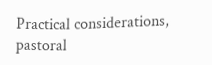Practical considerations, pastoral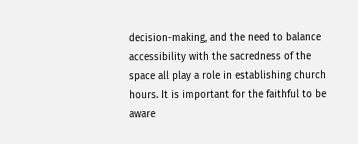decision-making, and the need to balance accessibility with the sacredness of the space all play a role in establishing church hours. It is important for the faithful to be aware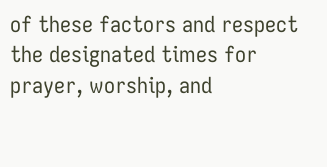of these factors and respect the designated times for prayer, worship, and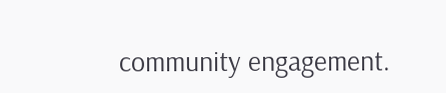community engagement.